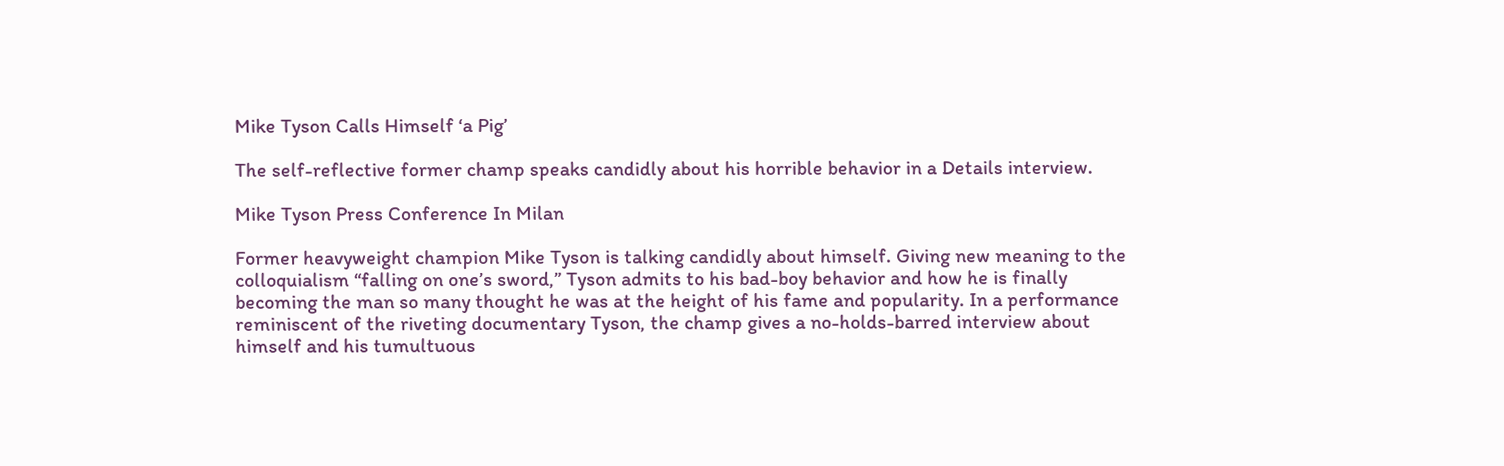Mike Tyson Calls Himself ‘a Pig’

The self-reflective former champ speaks candidly about his horrible behavior in a Details interview.

Mike Tyson Press Conference In Milan

Former heavyweight champion Mike Tyson is talking candidly about himself. Giving new meaning to the colloquialism “falling on one’s sword,” Tyson admits to his bad-boy behavior and how he is finally becoming the man so many thought he was at the height of his fame and popularity. In a performance reminiscent of the riveting documentary Tyson, the champ gives a no-holds-barred interview about himself and his tumultuous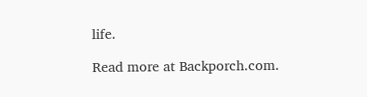life.

Read more at Backporch.com.